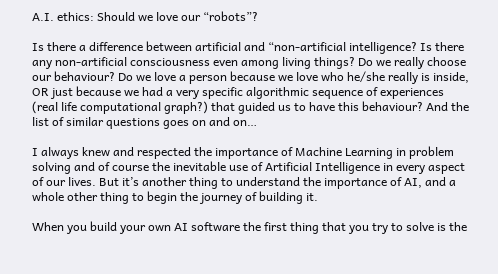A.I. ethics: Should we love our “robots”?

Is there a difference between artificial and “non-artificial intelligence? Is there any non-artificial consciousness even among living things? Do we really choose our behaviour? Do we love a person because we love who he/she really is inside, OR just because we had a very specific algorithmic sequence of experiences (real life computational graph?) that guided us to have this behaviour? And the list of similar questions goes on and on…

I always knew and respected the importance of Machine Learning in problem solving and of course the inevitable use of Artificial Intelligence in every aspect of our lives. But it’s another thing to understand the importance of AI, and a whole other thing to begin the journey of building it.

When you build your own AI software the first thing that you try to solve is the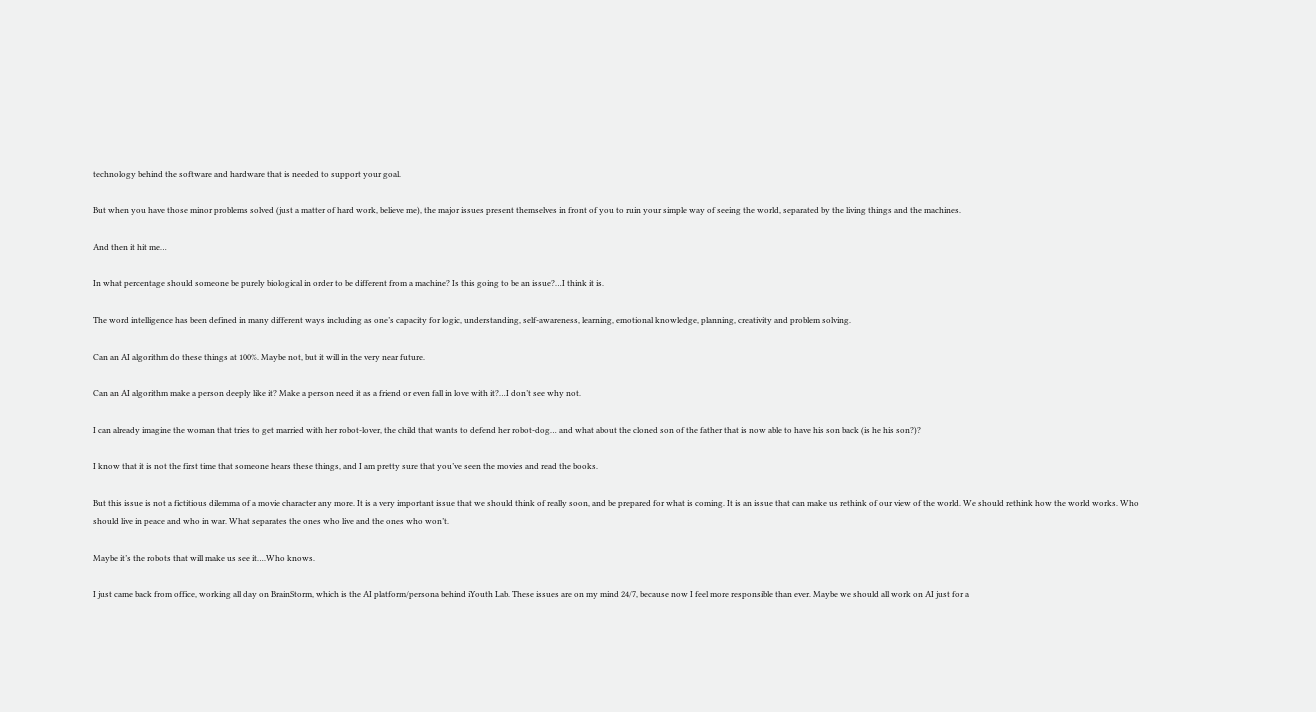technology behind the software and hardware that is needed to support your goal.

But when you have those minor problems solved (just a matter of hard work, believe me), the major issues present themselves in front of you to ruin your simple way of seeing the world, separated by the living things and the machines.

And then it hit me…

In what percentage should someone be purely biological in order to be different from a machine? Is this going to be an issue?…I think it is.

The word intelligence has been defined in many different ways including as one’s capacity for logic, understanding, self-awareness, learning, emotional knowledge, planning, creativity and problem solving.

Can an AI algorithm do these things at 100%. Maybe not, but it will in the very near future.

Can an AI algorithm make a person deeply like it? Make a person need it as a friend or even fall in love with it?…I don’t see why not.

I can already imagine the woman that tries to get married with her robot-lover, the child that wants to defend her robot-dog… and what about the cloned son of the father that is now able to have his son back (is he his son?)?

I know that it is not the first time that someone hears these things, and I am pretty sure that you’ve seen the movies and read the books.

But this issue is not a fictitious dilemma of a movie character any more. It is a very important issue that we should think of really soon, and be prepared for what is coming. It is an issue that can make us rethink of our view of the world. We should rethink how the world works. Who should live in peace and who in war. What separates the ones who live and the ones who won’t.

Maybe it’s the robots that will make us see it….Who knows.

I just came back from office, working all day on BrainStorm, which is the AI platform/persona behind iYouth Lab. These issues are on my mind 24/7, because now I feel more responsible than ever. Maybe we should all work on AI just for a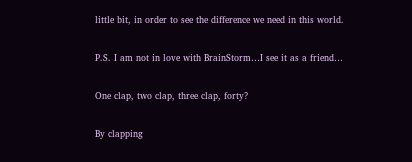little bit, in order to see the difference we need in this world.

P.S. I am not in love with BrainStorm…I see it as a friend…

One clap, two clap, three clap, forty?

By clapping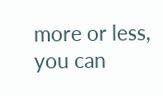more or less, you can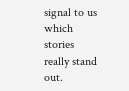signal to us which stories really stand out.